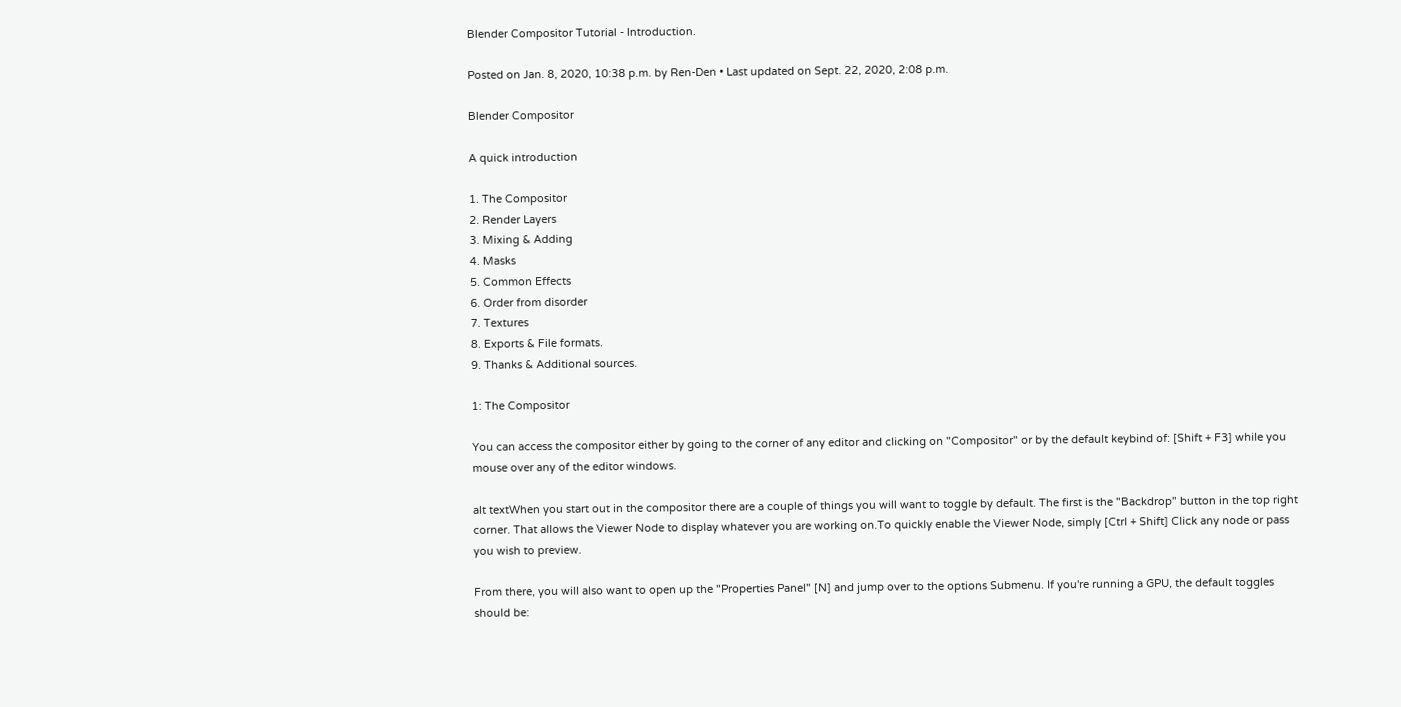Blender Compositor Tutorial - Introduction.

Posted on Jan. 8, 2020, 10:38 p.m. by Ren-Den • Last updated on Sept. 22, 2020, 2:08 p.m.

Blender Compositor

A quick introduction

1. The Compositor
2. Render Layers
3. Mixing & Adding
4. Masks
5. Common Effects
6. Order from disorder
7. Textures
8. Exports & File formats.
9. Thanks & Additional sources.

1: The Compositor

You can access the compositor either by going to the corner of any editor and clicking on "Compositor" or by the default keybind of: [Shift + F3] while you mouse over any of the editor windows.

alt textWhen you start out in the compositor there are a couple of things you will want to toggle by default. The first is the "Backdrop" button in the top right corner. That allows the Viewer Node to display whatever you are working on.To quickly enable the Viewer Node, simply [Ctrl + Shift] Click any node or pass you wish to preview.

From there, you will also want to open up the "Properties Panel" [N] and jump over to the options Submenu. If you're running a GPU, the default toggles should be: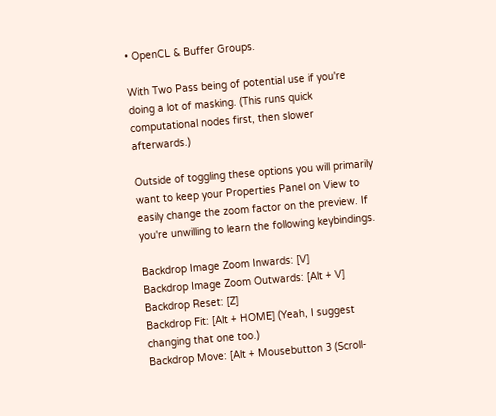• OpenCL & Buffer Groups.

With Two Pass being of potential use if you're doing a lot of masking. (This runs quick computational nodes first, then slower afterwards.)

Outside of toggling these options you will primarily want to keep your Properties Panel on View to easily change the zoom factor on the preview. If you're unwilling to learn the following keybindings.

Backdrop Image Zoom Inwards: [V]
Backdrop Image Zoom Outwards: [Alt + V]
Backdrop Reset: [Z]
Backdrop Fit: [Alt + HOME] (Yeah, I suggest changing that one too.)
Backdrop Move: [Alt + Mousebutton 3 (Scroll-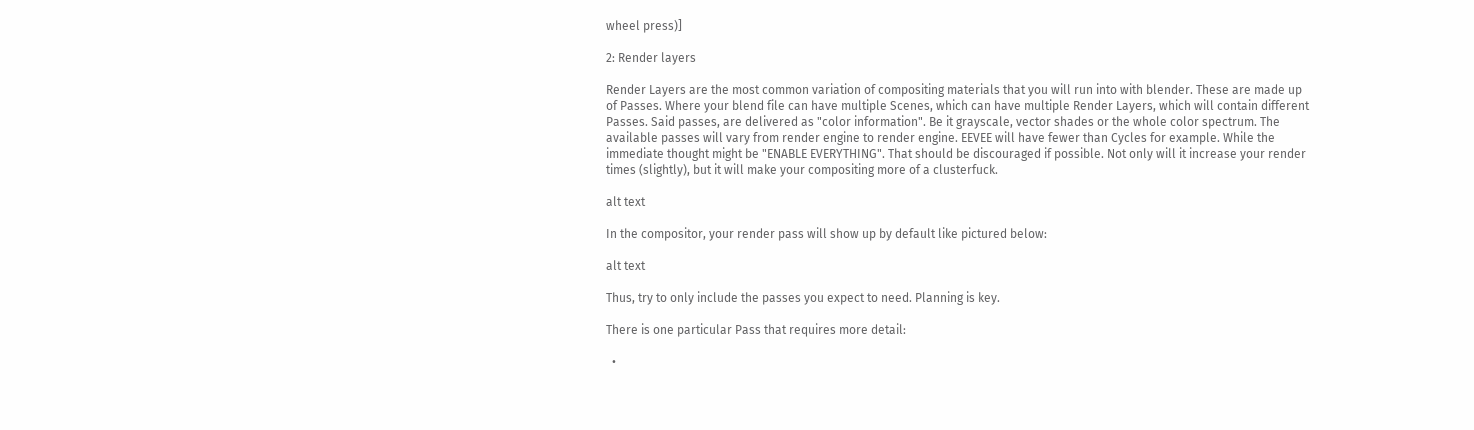wheel press)]

2: Render layers

Render Layers are the most common variation of compositing materials that you will run into with blender. These are made up of Passes. Where your blend file can have multiple Scenes, which can have multiple Render Layers, which will contain different Passes. Said passes, are delivered as "color information". Be it grayscale, vector shades or the whole color spectrum. The available passes will vary from render engine to render engine. EEVEE will have fewer than Cycles for example. While the immediate thought might be "ENABLE EVERYTHING". That should be discouraged if possible. Not only will it increase your render times (slightly), but it will make your compositing more of a clusterfuck.

alt text

In the compositor, your render pass will show up by default like pictured below:

alt text

Thus, try to only include the passes you expect to need. Planning is key.

There is one particular Pass that requires more detail:

  •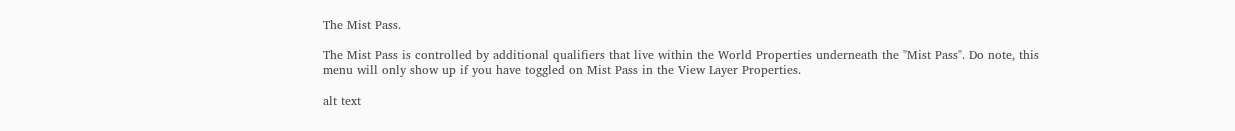The Mist Pass.

The Mist Pass is controlled by additional qualifiers that live within the World Properties underneath the "Mist Pass". Do note, this menu will only show up if you have toggled on Mist Pass in the View Layer Properties.

alt text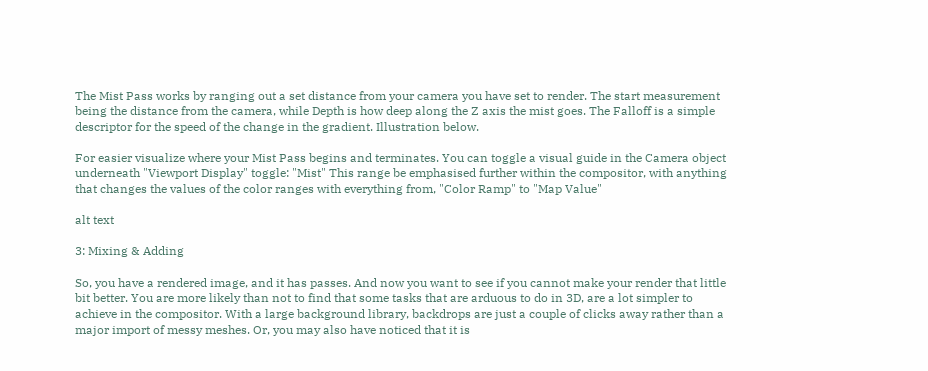The Mist Pass works by ranging out a set distance from your camera you have set to render. The start measurement being the distance from the camera, while Depth is how deep along the Z axis the mist goes. The Falloff is a simple descriptor for the speed of the change in the gradient. Illustration below.

For easier visualize where your Mist Pass begins and terminates. You can toggle a visual guide in the Camera object underneath "Viewport Display" toggle: "Mist" This range be emphasised further within the compositor, with anything that changes the values of the color ranges with everything from, "Color Ramp" to "Map Value"

alt text

3: Mixing & Adding

So, you have a rendered image, and it has passes. And now you want to see if you cannot make your render that little bit better. You are more likely than not to find that some tasks that are arduous to do in 3D, are a lot simpler to achieve in the compositor. With a large background library, backdrops are just a couple of clicks away rather than a major import of messy meshes. Or, you may also have noticed that it is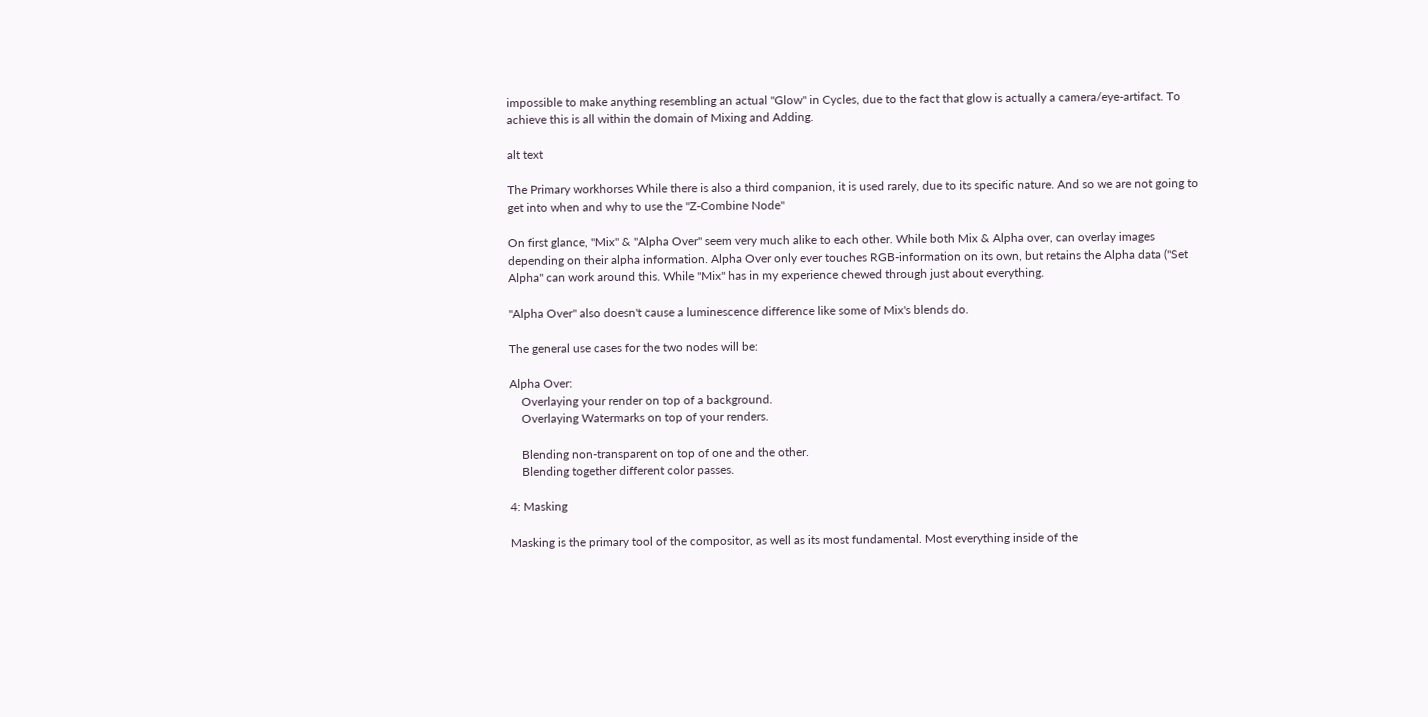impossible to make anything resembling an actual "Glow" in Cycles, due to the fact that glow is actually a camera/eye-artifact. To achieve this is all within the domain of Mixing and Adding.

alt text

The Primary workhorses While there is also a third companion, it is used rarely, due to its specific nature. And so we are not going to get into when and why to use the "Z-Combine Node"

On first glance, "Mix" & "Alpha Over" seem very much alike to each other. While both Mix & Alpha over, can overlay images depending on their alpha information. Alpha Over only ever touches RGB-information on its own, but retains the Alpha data ("Set Alpha" can work around this. While "Mix" has in my experience chewed through just about everything.

"Alpha Over" also doesn't cause a luminescence difference like some of Mix's blends do.

The general use cases for the two nodes will be:

Alpha Over:
    Overlaying your render on top of a background.
    Overlaying Watermarks on top of your renders.

    Blending non-transparent on top of one and the other.
    Blending together different color passes.

4: Masking

Masking is the primary tool of the compositor, as well as its most fundamental. Most everything inside of the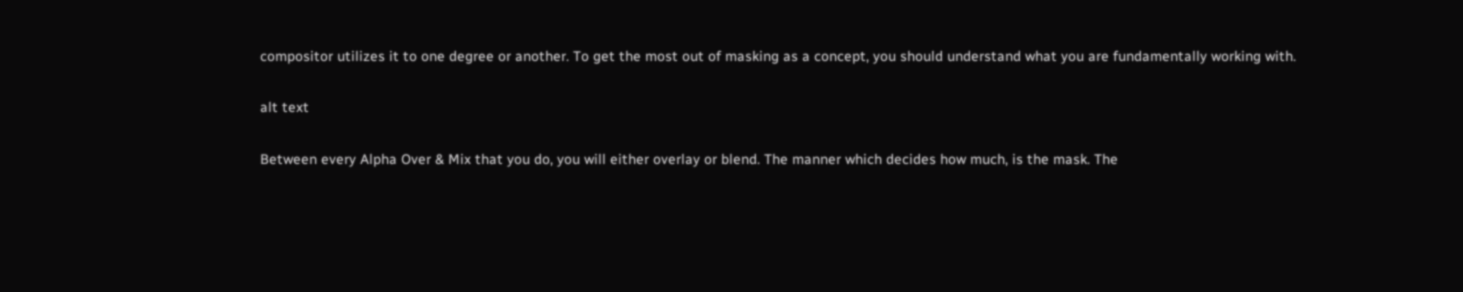compositor utilizes it to one degree or another. To get the most out of masking as a concept, you should understand what you are fundamentally working with.

alt text

Between every Alpha Over & Mix that you do, you will either overlay or blend. The manner which decides how much, is the mask. The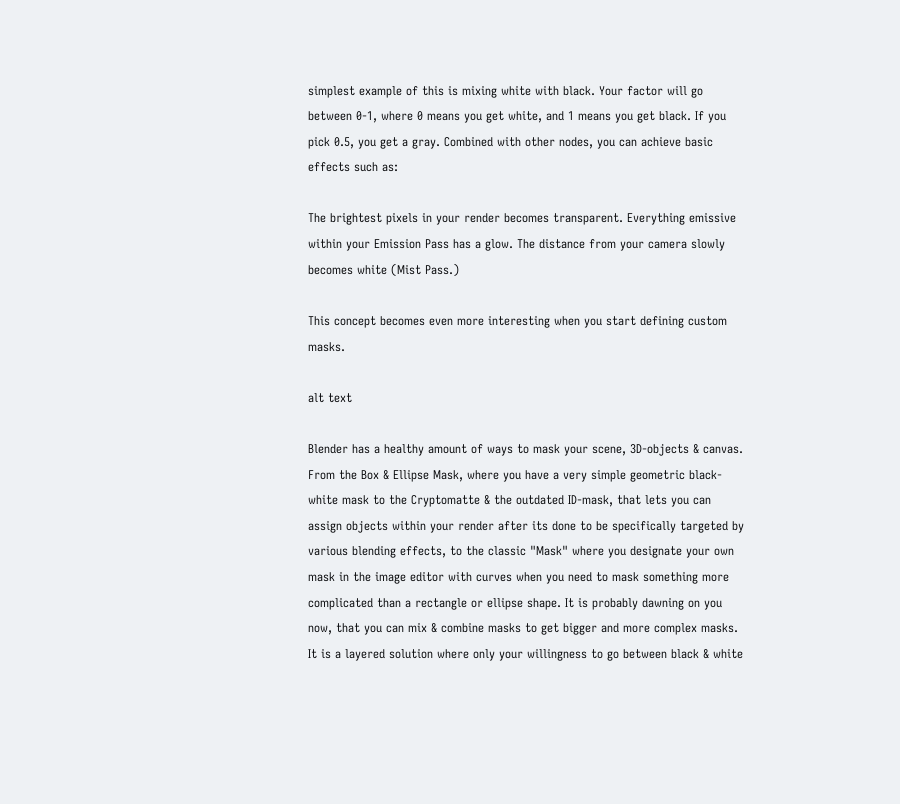simplest example of this is mixing white with black. Your factor will go between 0-1, where 0 means you get white, and 1 means you get black. If you pick 0.5, you get a gray. Combined with other nodes, you can achieve basic effects such as:

The brightest pixels in your render becomes transparent. Everything emissive within your Emission Pass has a glow. The distance from your camera slowly becomes white (Mist Pass.)

This concept becomes even more interesting when you start defining custom masks.

alt text

Blender has a healthy amount of ways to mask your scene, 3D-objects & canvas. From the Box & Ellipse Mask, where you have a very simple geometric black-white mask to the Cryptomatte & the outdated ID-mask, that lets you can assign objects within your render after its done to be specifically targeted by various blending effects, to the classic "Mask" where you designate your own mask in the image editor with curves when you need to mask something more complicated than a rectangle or ellipse shape. It is probably dawning on you now, that you can mix & combine masks to get bigger and more complex masks. It is a layered solution where only your willingness to go between black & white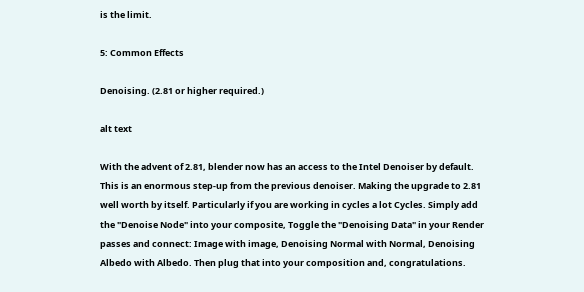is the limit.

5: Common Effects

Denoising. (2.81 or higher required.)

alt text

With the advent of 2.81, blender now has an access to the Intel Denoiser by default. This is an enormous step-up from the previous denoiser. Making the upgrade to 2.81 well worth by itself. Particularly if you are working in cycles a lot Cycles. Simply add the "Denoise Node" into your composite, Toggle the "Denoising Data" in your Render passes and connect: Image with image, Denoising Normal with Normal, Denoising Albedo with Albedo. Then plug that into your composition and, congratulations.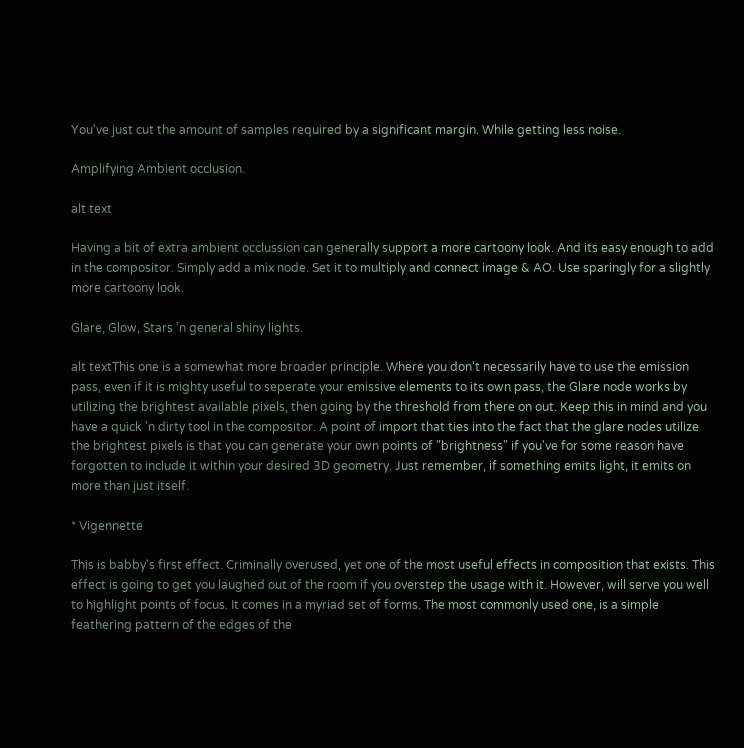You've just cut the amount of samples required by a significant margin. While getting less noise.

Amplifying Ambient occlusion.

alt text

Having a bit of extra ambient occlussion can generally support a more cartoony look. And its easy enough to add in the compositor. Simply add a mix node. Set it to multiply and connect image & AO. Use sparingly for a slightly more cartoony look.

Glare, Glow, Stars 'n general shiny lights.

alt textThis one is a somewhat more broader principle. Where you don't necessarily have to use the emission pass, even if it is mighty useful to seperate your emissive elements to its own pass, the Glare node works by utilizing the brightest available pixels, then going by the threshold from there on out. Keep this in mind and you have a quick 'n dirty tool in the compositor. A point of import that ties into the fact that the glare nodes utilize the brightest pixels is that you can generate your own points of "brightness" if you've for some reason have forgotten to include it within your desired 3D geometry. Just remember, if something emits light, it emits on more than just itself.

* Vigennette

This is babby's first effect. Criminally overused, yet one of the most useful effects in composition that exists. This effect is going to get you laughed out of the room if you overstep the usage with it. However, will serve you well to highlight points of focus. It comes in a myriad set of forms. The most commonly used one, is a simple feathering pattern of the edges of the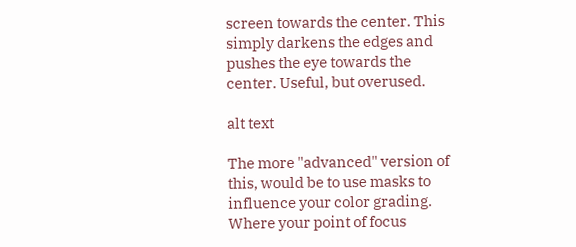screen towards the center. This simply darkens the edges and pushes the eye towards the center. Useful, but overused.

alt text

The more "advanced" version of this, would be to use masks to influence your color grading. Where your point of focus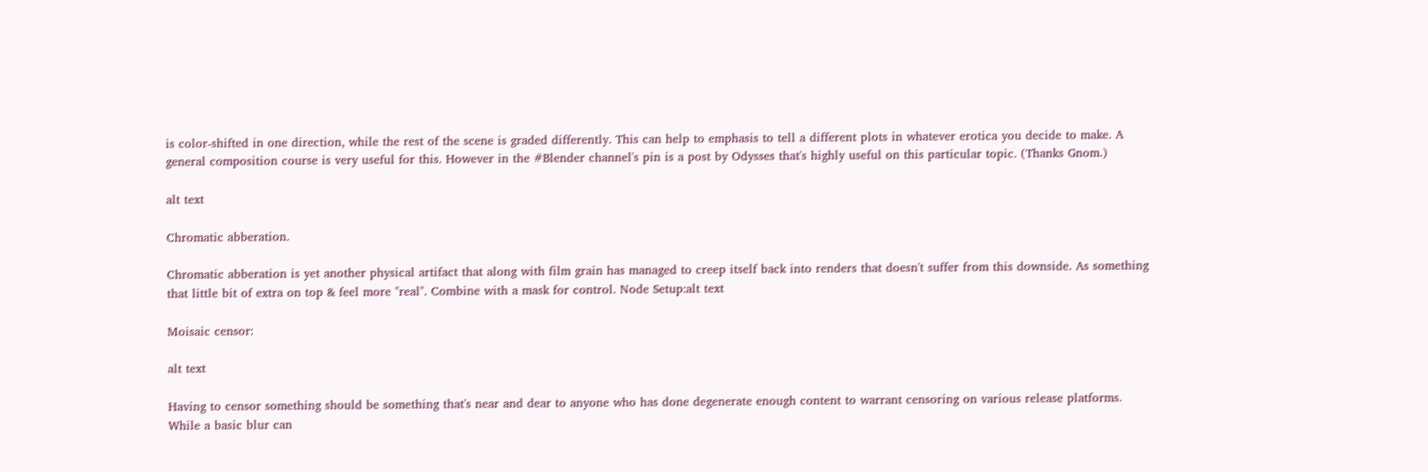is color-shifted in one direction, while the rest of the scene is graded differently. This can help to emphasis to tell a different plots in whatever erotica you decide to make. A general composition course is very useful for this. However in the #Blender channel's pin is a post by Odysses that's highly useful on this particular topic. (Thanks Gnom.)

alt text

Chromatic abberation.

Chromatic abberation is yet another physical artifact that along with film grain has managed to creep itself back into renders that doesn't suffer from this downside. As something that little bit of extra on top & feel more "real". Combine with a mask for control. Node Setup:alt text

Moisaic censor:

alt text

Having to censor something should be something that's near and dear to anyone who has done degenerate enough content to warrant censoring on various release platforms. While a basic blur can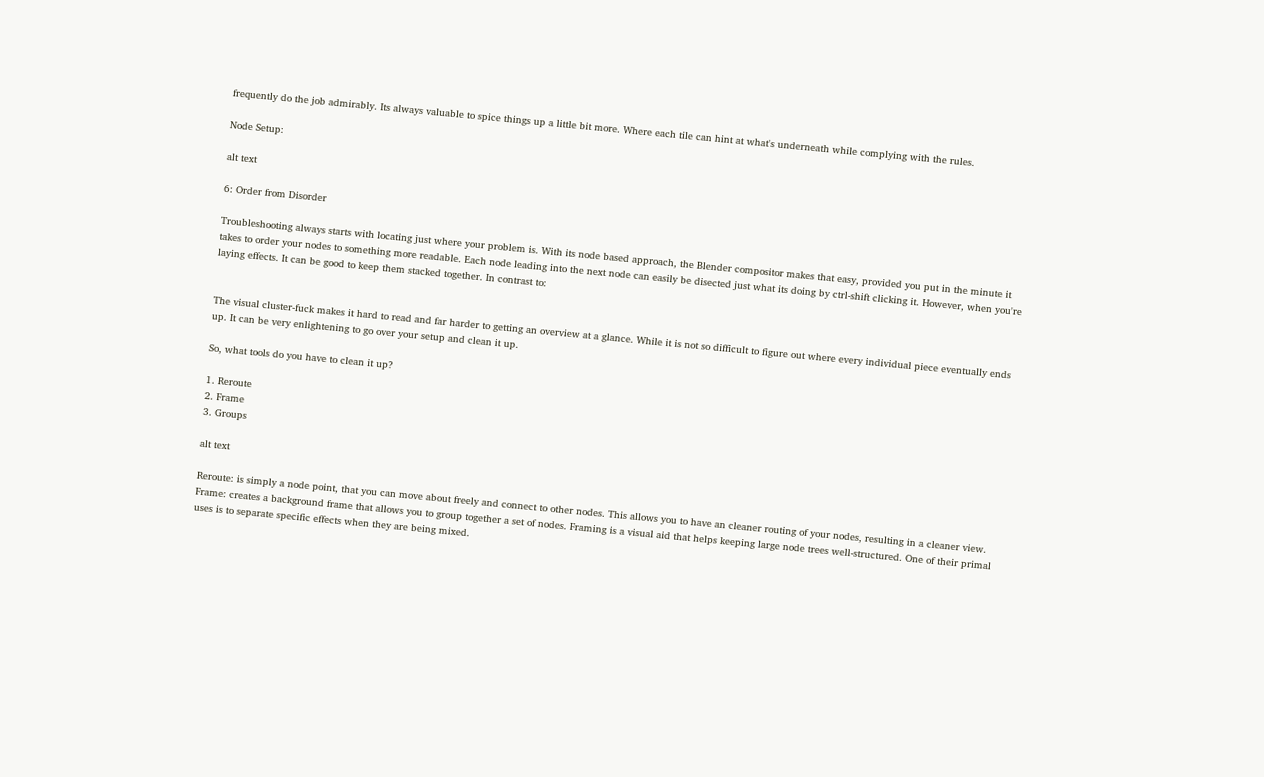frequently do the job admirably. Its always valuable to spice things up a little bit more. Where each tile can hint at what's underneath while complying with the rules.

Node Setup:

alt text

6: Order from Disorder

Troubleshooting always starts with locating just where your problem is. With its node based approach, the Blender compositor makes that easy, provided you put in the minute it takes to order your nodes to something more readable. Each node leading into the next node can easily be disected just what its doing by ctrl-shift clicking it. However, when you're laying effects. It can be good to keep them stacked together. In contrast to:


The visual cluster-fuck makes it hard to read and far harder to getting an overview at a glance. While it is not so difficult to figure out where every individual piece eventually ends up. It can be very enlightening to go over your setup and clean it up.

So, what tools do you have to clean it up?

1. Reroute
2. Frame
3. Groups

alt text

Reroute: is simply a node point, that you can move about freely and connect to other nodes. This allows you to have an cleaner routing of your nodes, resulting in a cleaner view. Frame: creates a background frame that allows you to group together a set of nodes. Framing is a visual aid that helps keeping large node trees well-structured. One of their primal uses is to separate specific effects when they are being mixed.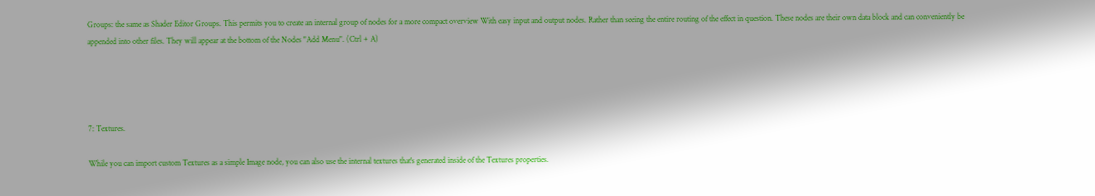Groups: the same as Shader Editor Groups. This permits you to create an internal group of nodes for a more compact overview With easy input and output nodes. Rather than seeing the entire routing of the effect in question. These nodes are their own data block and can conveniently be appended into other files. They will appear at the bottom of the Nodes "Add Menu". (Ctrl + A)




7: Textures.

While you can import custom Textures as a simple Image node, you can also use the internal textures that's generated inside of the Textures properties.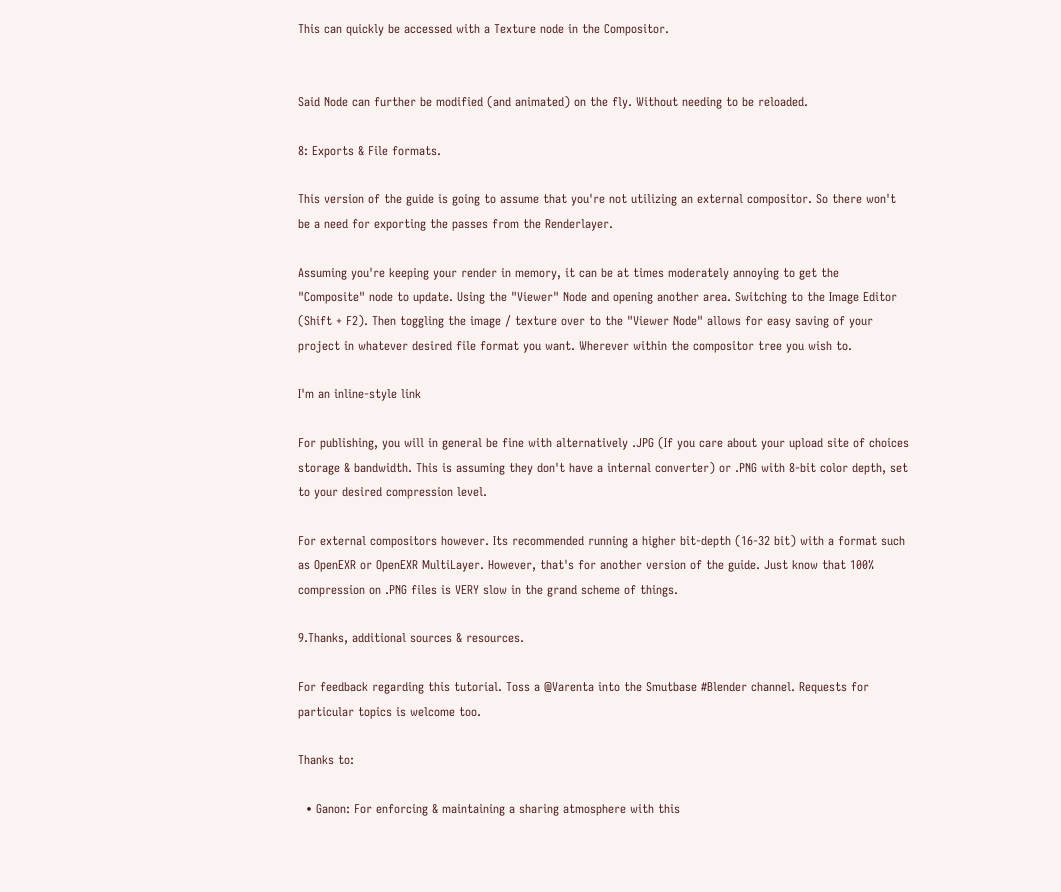This can quickly be accessed with a Texture node in the Compositor.


Said Node can further be modified (and animated) on the fly. Without needing to be reloaded.

8: Exports & File formats.

This version of the guide is going to assume that you're not utilizing an external compositor. So there won't be a need for exporting the passes from the Renderlayer.

Assuming you're keeping your render in memory, it can be at times moderately annoying to get the "Composite" node to update. Using the "Viewer" Node and opening another area. Switching to the Image Editor (Shift + F2). Then toggling the image / texture over to the "Viewer Node" allows for easy saving of your project in whatever desired file format you want. Wherever within the compositor tree you wish to.

I'm an inline-style link

For publishing, you will in general be fine with alternatively .JPG (If you care about your upload site of choices storage & bandwidth. This is assuming they don't have a internal converter) or .PNG with 8-bit color depth, set to your desired compression level.

For external compositors however. Its recommended running a higher bit-depth (16-32 bit) with a format such as OpenEXR or OpenEXR MultiLayer. However, that's for another version of the guide. Just know that 100% compression on .PNG files is VERY slow in the grand scheme of things.

9.Thanks, additional sources & resources.

For feedback regarding this tutorial. Toss a @Varenta into the Smutbase #Blender channel. Requests for particular topics is welcome too.

Thanks to:

  • Ganon: For enforcing & maintaining a sharing atmosphere with this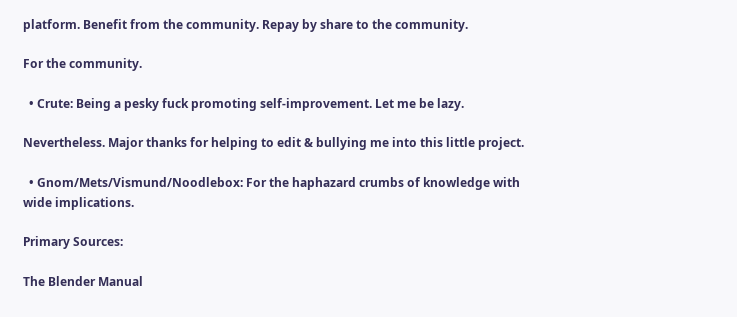platform. Benefit from the community. Repay by share to the community.

For the community.

  • Crute: Being a pesky fuck promoting self-improvement. Let me be lazy.

Nevertheless. Major thanks for helping to edit & bullying me into this little project.

  • Gnom/Mets/Vismund/Noodlebox: For the haphazard crumbs of knowledge with wide implications.

Primary Sources:

The Blender Manual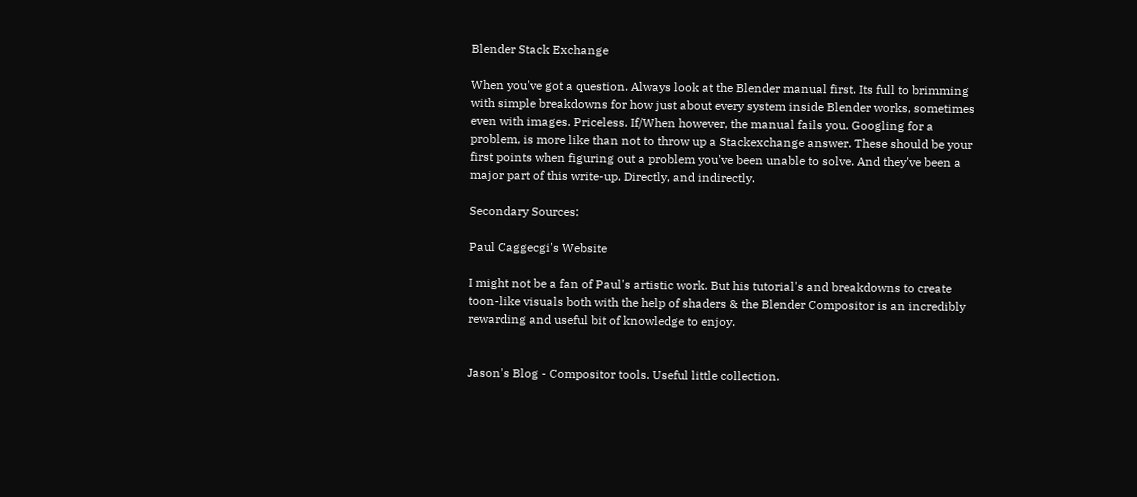Blender Stack Exchange

When you've got a question. Always look at the Blender manual first. Its full to brimming with simple breakdowns for how just about every system inside Blender works, sometimes even with images. Priceless. If/When however, the manual fails you. Googling for a problem, is more like than not to throw up a Stackexchange answer. These should be your first points when figuring out a problem you've been unable to solve. And they've been a major part of this write-up. Directly, and indirectly.

Secondary Sources:

Paul Caggecgi's Website

I might not be a fan of Paul's artistic work. But his tutorial's and breakdowns to create toon-like visuals both with the help of shaders & the Blender Compositor is an incredibly rewarding and useful bit of knowledge to enjoy.


Jason's Blog - Compositor tools. Useful little collection.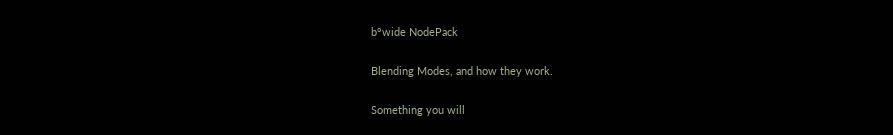b°wide NodePack

Blending Modes, and how they work.

Something you will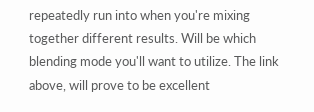repeatedly run into when you're mixing together different results. Will be which blending mode you'll want to utilize. The link above, will prove to be excellent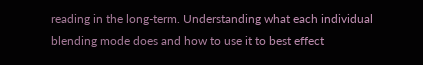reading in the long-term. Understanding what each individual blending mode does and how to use it to best effect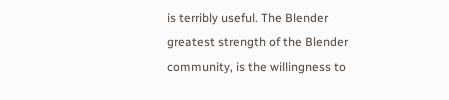is terribly useful. The Blender greatest strength of the Blender community, is the willingness to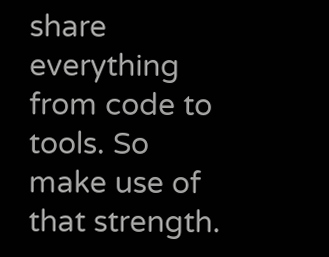share everything from code to tools. So make use of that strength.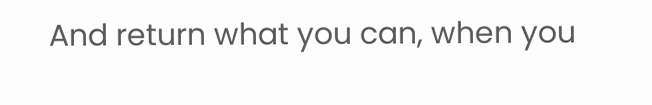And return what you can, when you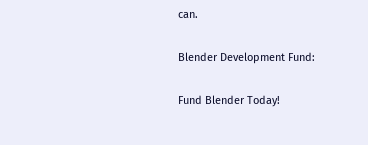can.

Blender Development Fund:

Fund Blender Today!